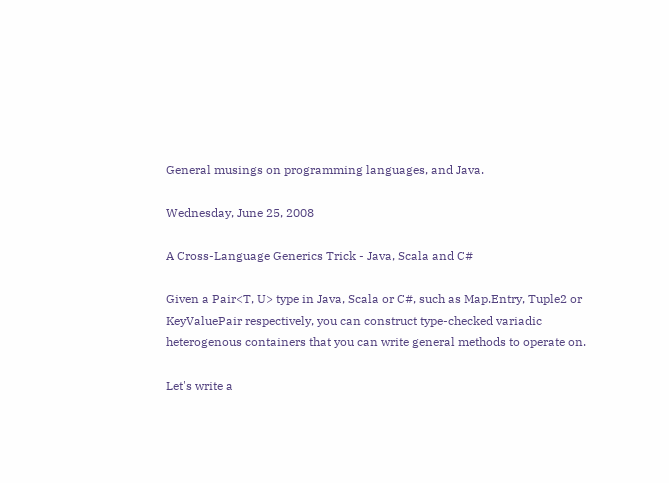General musings on programming languages, and Java.

Wednesday, June 25, 2008

A Cross-Language Generics Trick - Java, Scala and C#

Given a Pair<T, U> type in Java, Scala or C#, such as Map.Entry, Tuple2 or KeyValuePair respectively, you can construct type-checked variadic heterogenous containers that you can write general methods to operate on.

Let's write a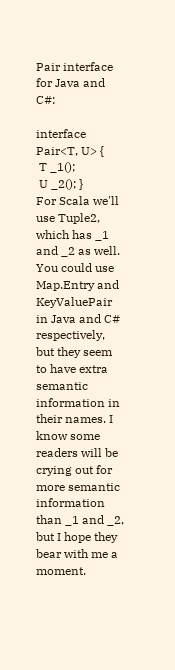Pair interface for Java and C#:

interface Pair<T, U> {
 T _1();
 U _2(); }
For Scala we'll use Tuple2, which has _1 and _2 as well. You could use Map.Entry and KeyValuePair in Java and C# respectively, but they seem to have extra semantic information in their names. I know some readers will be crying out for more semantic information than _1 and _2, but I hope they bear with me a moment.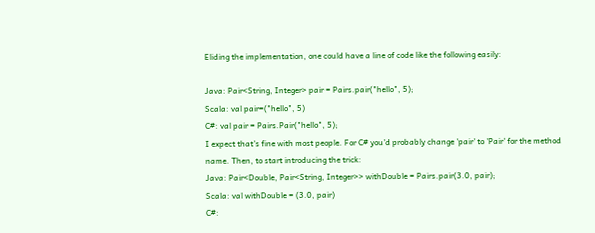Eliding the implementation, one could have a line of code like the following easily:

Java: Pair<String, Integer> pair = Pairs.pair("hello", 5);
Scala: val pair=("hello", 5)
C#: val pair = Pairs.Pair("hello", 5);
I expect that's fine with most people. For C# you'd probably change 'pair' to 'Pair' for the method name. Then, to start introducing the trick:
Java: Pair<Double, Pair<String, Integer>> withDouble = Pairs.pair(3.0, pair);
Scala: val withDouble = (3.0, pair)
C#: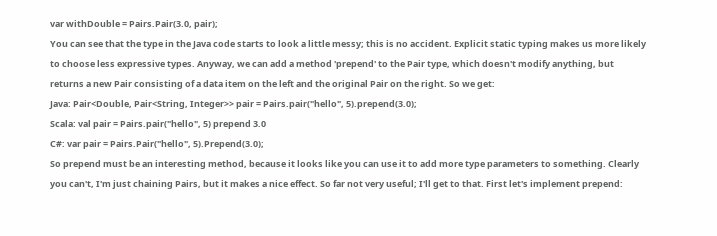var withDouble = Pairs.Pair(3.0, pair);
You can see that the type in the Java code starts to look a little messy; this is no accident. Explicit static typing makes us more likely to choose less expressive types. Anyway, we can add a method 'prepend' to the Pair type, which doesn't modify anything, but returns a new Pair consisting of a data item on the left and the original Pair on the right. So we get:
Java: Pair<Double, Pair<String, Integer>> pair = Pairs.pair("hello", 5).prepend(3.0);
Scala: val pair = Pairs.pair("hello", 5) prepend 3.0
C#: var pair = Pairs.Pair("hello", 5).Prepend(3.0);
So prepend must be an interesting method, because it looks like you can use it to add more type parameters to something. Clearly you can't, I'm just chaining Pairs, but it makes a nice effect. So far not very useful; I'll get to that. First let's implement prepend: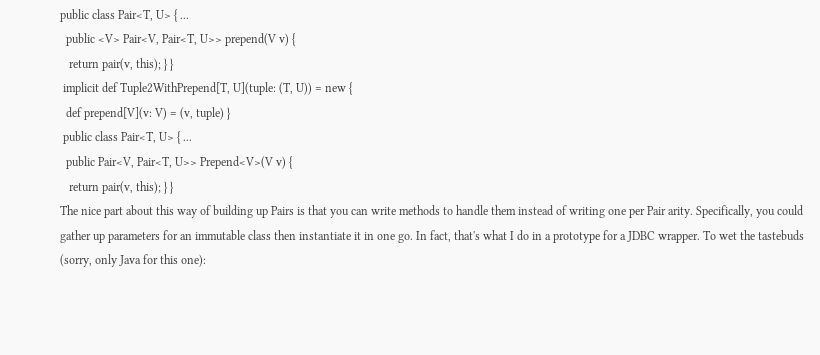public class Pair<T, U> { ...
  public <V> Pair<V, Pair<T, U>> prepend(V v) {
   return pair(v, this); } }
 implicit def Tuple2WithPrepend[T, U](tuple: (T, U)) = new {
  def prepend[V](v: V) = (v, tuple) }
 public class Pair<T, U> { ...
  public Pair<V, Pair<T, U>> Prepend<V>(V v) {
   return pair(v, this); } }
The nice part about this way of building up Pairs is that you can write methods to handle them instead of writing one per Pair arity. Specifically, you could gather up parameters for an immutable class then instantiate it in one go. In fact, that's what I do in a prototype for a JDBC wrapper. To wet the tastebuds (sorry, only Java for this one):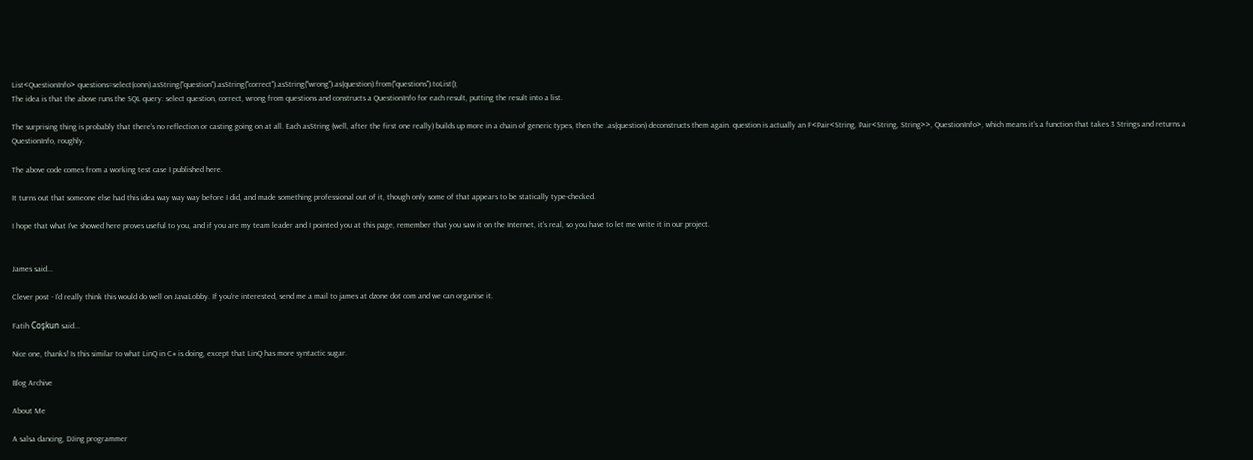List<QuestionInfo> questions=select(conn).asString("question").asString("correct").asString("wrong").as(question).from("questions").toList();
The idea is that the above runs the SQL query: select question, correct, wrong from questions and constructs a QuestionInfo for each result, putting the result into a list.

The surprising thing is probably that there's no reflection or casting going on at all. Each asString (well, after the first one really) builds up more in a chain of generic types, then the .as(question) deconstructs them again. question is actually an F<Pair<String, Pair<String, String>>, QuestionInfo>, which means it's a function that takes 3 Strings and returns a QuestionInfo, roughly.

The above code comes from a working test case I published here.

It turns out that someone else had this idea way way way before I did, and made something professional out of it, though only some of that appears to be statically type-checked.

I hope that what I've showed here proves useful to you, and if you are my team leader and I pointed you at this page, remember that you saw it on the Internet, it's real, so you have to let me write it in our project.


James said...

Clever post - I'd really think this would do well on JavaLobby. If you're interested, send me a mail to james at dzone dot com and we can organise it.

Fatih Coşkun said...

Nice one, thanks! Is this similar to what LinQ in C# is doing, except that LinQ has more syntactic sugar.

Blog Archive

About Me

A salsa dancing, DJing programmer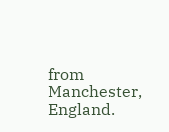from Manchester, England.